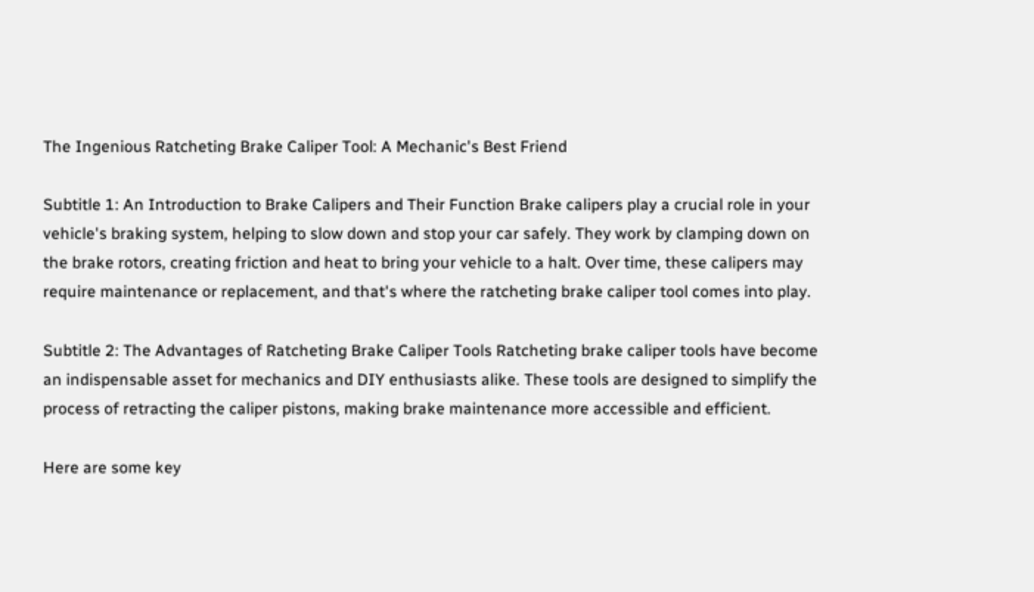The Ingenious Ratcheting Brake Caliper Tool: A Mechanic's Best Friend

Subtitle 1: An Introduction to Brake Calipers and Their Function Brake calipers play a crucial role in your vehicle's braking system, helping to slow down and stop your car safely. They work by clamping down on the brake rotors, creating friction and heat to bring your vehicle to a halt. Over time, these calipers may require maintenance or replacement, and that's where the ratcheting brake caliper tool comes into play.

Subtitle 2: The Advantages of Ratcheting Brake Caliper Tools Ratcheting brake caliper tools have become an indispensable asset for mechanics and DIY enthusiasts alike. These tools are designed to simplify the process of retracting the caliper pistons, making brake maintenance more accessible and efficient.

Here are some key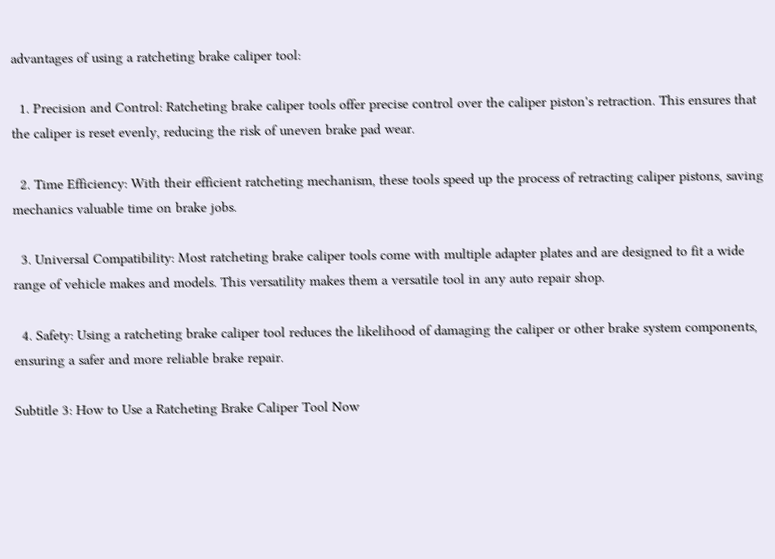advantages of using a ratcheting brake caliper tool:

  1. Precision and Control: Ratcheting brake caliper tools offer precise control over the caliper piston's retraction. This ensures that the caliper is reset evenly, reducing the risk of uneven brake pad wear.

  2. Time Efficiency: With their efficient ratcheting mechanism, these tools speed up the process of retracting caliper pistons, saving mechanics valuable time on brake jobs.

  3. Universal Compatibility: Most ratcheting brake caliper tools come with multiple adapter plates and are designed to fit a wide range of vehicle makes and models. This versatility makes them a versatile tool in any auto repair shop.

  4. Safety: Using a ratcheting brake caliper tool reduces the likelihood of damaging the caliper or other brake system components, ensuring a safer and more reliable brake repair.

Subtitle 3: How to Use a Ratcheting Brake Caliper Tool Now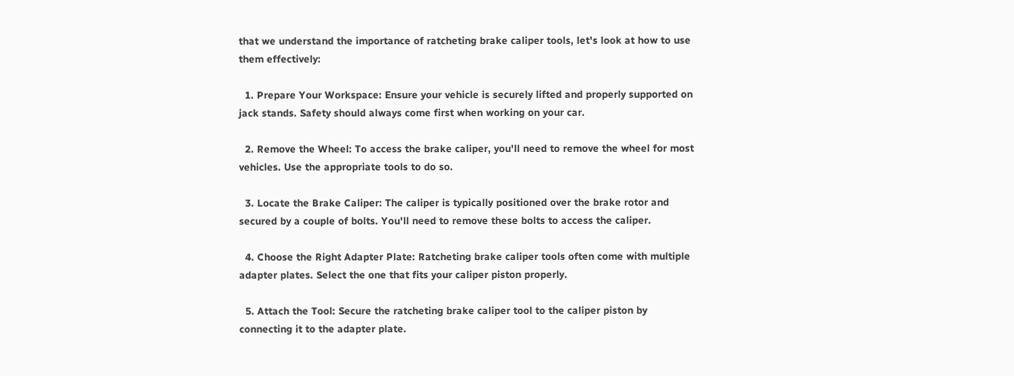that we understand the importance of ratcheting brake caliper tools, let's look at how to use them effectively:

  1. Prepare Your Workspace: Ensure your vehicle is securely lifted and properly supported on jack stands. Safety should always come first when working on your car.

  2. Remove the Wheel: To access the brake caliper, you'll need to remove the wheel for most vehicles. Use the appropriate tools to do so.

  3. Locate the Brake Caliper: The caliper is typically positioned over the brake rotor and secured by a couple of bolts. You'll need to remove these bolts to access the caliper.

  4. Choose the Right Adapter Plate: Ratcheting brake caliper tools often come with multiple adapter plates. Select the one that fits your caliper piston properly.

  5. Attach the Tool: Secure the ratcheting brake caliper tool to the caliper piston by connecting it to the adapter plate.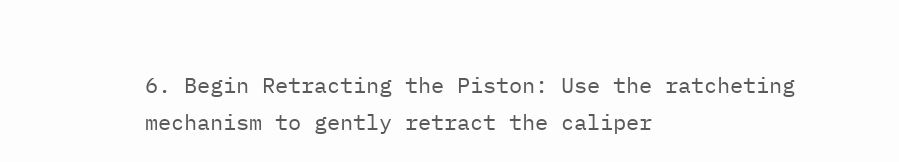6. Begin Retracting the Piston: Use the ratcheting mechanism to gently retract the caliper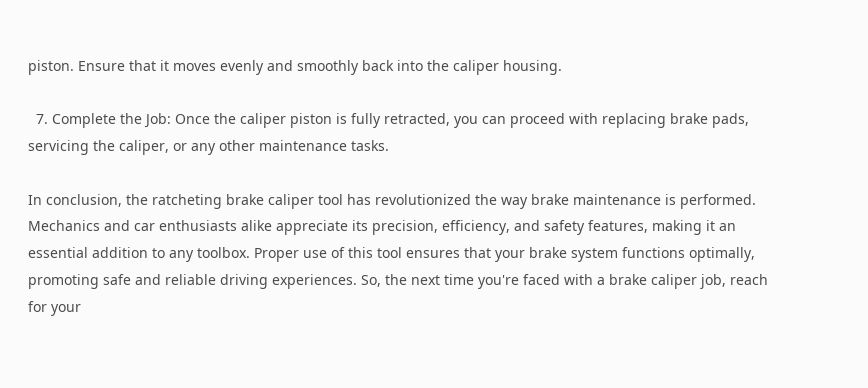piston. Ensure that it moves evenly and smoothly back into the caliper housing.

  7. Complete the Job: Once the caliper piston is fully retracted, you can proceed with replacing brake pads, servicing the caliper, or any other maintenance tasks.

In conclusion, the ratcheting brake caliper tool has revolutionized the way brake maintenance is performed. Mechanics and car enthusiasts alike appreciate its precision, efficiency, and safety features, making it an essential addition to any toolbox. Proper use of this tool ensures that your brake system functions optimally, promoting safe and reliable driving experiences. So, the next time you're faced with a brake caliper job, reach for your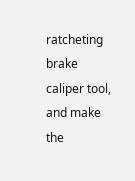ratcheting brake caliper tool, and make the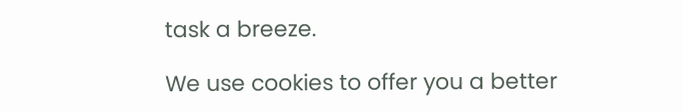task a breeze.

We use cookies to offer you a better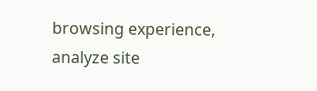browsing experience, analyze site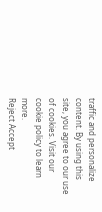traffic and personalize content. By using this site, you agree to our use of cookies. Visit our cookie policy to learn more.
Reject Accept